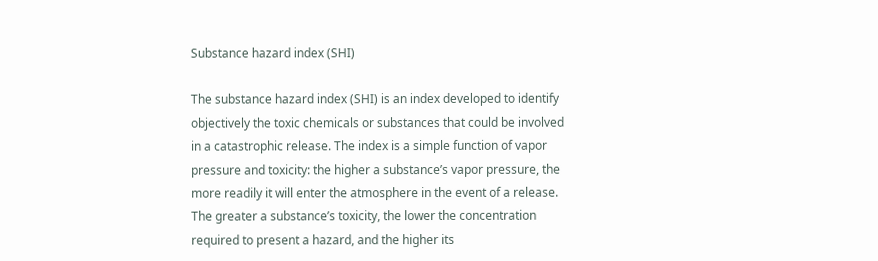Substance hazard index (SHI)

The substance hazard index (SHI) is an index developed to identify objectively the toxic chemicals or substances that could be involved in a catastrophic release. The index is a simple function of vapor pressure and toxicity: the higher a substance’s vapor pressure, the more readily it will enter the atmosphere in the event of a release. The greater a substance’s toxicity, the lower the concentration required to present a hazard, and the higher its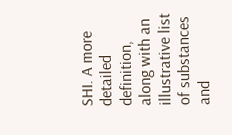SHI. A more detailed definition, along with an illustrative list of substances and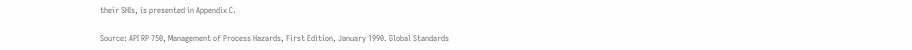their SHIs, is presented in Appendix C.

Source: API RP 750, Management of Process Hazards, First Edition, January 1990. Global Standards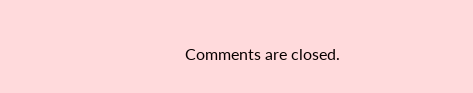Comments are closed.